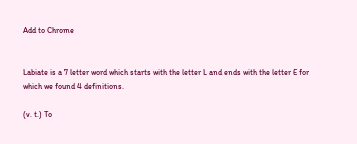Add to Chrome


Labiate is a 7 letter word which starts with the letter L and ends with the letter E for which we found 4 definitions.

(v. t.) To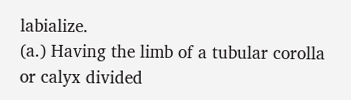labialize.
(a.) Having the limb of a tubular corolla or calyx divided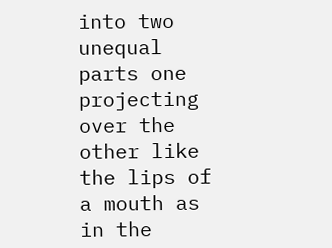into two unequal parts one projecting over the other like the lips of a mouth as in the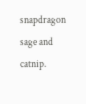snapdragon sage and catnip.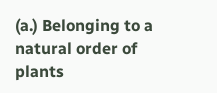(a.) Belonging to a natural order of plants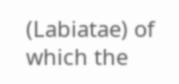(Labiatae) of which the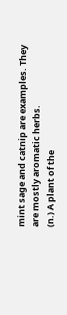mint sage and catnip are examples. They are mostly aromatic herbs.
(n.) A plant of the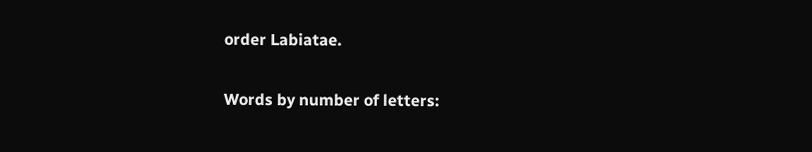order Labiatae.

Words by number of letters: